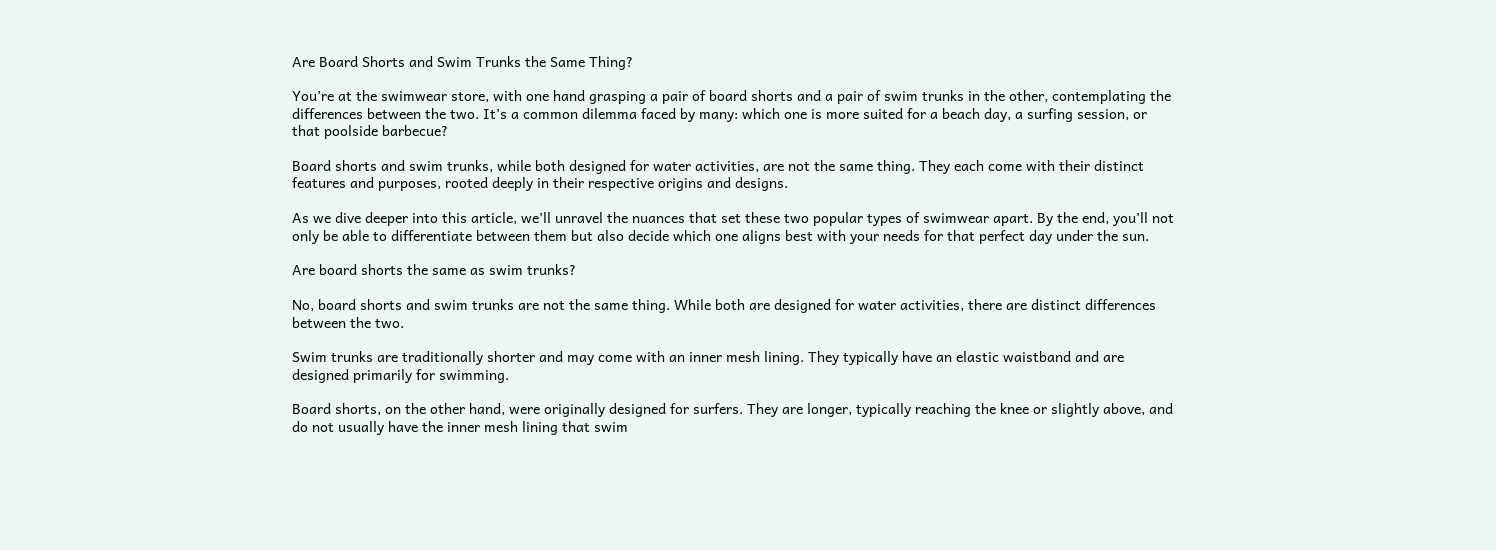Are Board Shorts and Swim Trunks the Same Thing?

You’re at the swimwear store, with one hand grasping a pair of board shorts and a pair of swim trunks in the other, contemplating the differences between the two. It’s a common dilemma faced by many: which one is more suited for a beach day, a surfing session, or that poolside barbecue?

Board shorts and swim trunks, while both designed for water activities, are not the same thing. They each come with their distinct features and purposes, rooted deeply in their respective origins and designs.

As we dive deeper into this article, we’ll unravel the nuances that set these two popular types of swimwear apart. By the end, you’ll not only be able to differentiate between them but also decide which one aligns best with your needs for that perfect day under the sun.

Are board shorts the same as swim trunks?

No, board shorts and swim trunks are not the same thing. While both are designed for water activities, there are distinct differences between the two.

Swim trunks are traditionally shorter and may come with an inner mesh lining. They typically have an elastic waistband and are designed primarily for swimming.

Board shorts, on the other hand, were originally designed for surfers. They are longer, typically reaching the knee or slightly above, and do not usually have the inner mesh lining that swim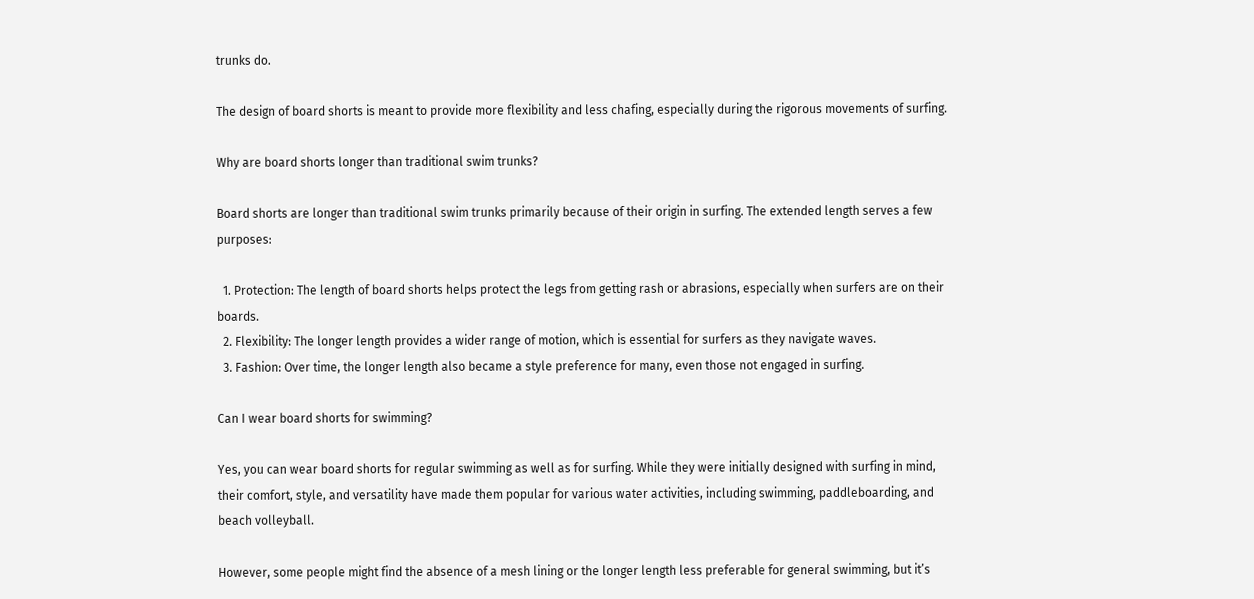trunks do.

The design of board shorts is meant to provide more flexibility and less chafing, especially during the rigorous movements of surfing.

Why are board shorts longer than traditional swim trunks?

Board shorts are longer than traditional swim trunks primarily because of their origin in surfing. The extended length serves a few purposes:

  1. Protection: The length of board shorts helps protect the legs from getting rash or abrasions, especially when surfers are on their boards.
  2. Flexibility: The longer length provides a wider range of motion, which is essential for surfers as they navigate waves.
  3. Fashion: Over time, the longer length also became a style preference for many, even those not engaged in surfing.

Can I wear board shorts for swimming?

Yes, you can wear board shorts for regular swimming as well as for surfing. While they were initially designed with surfing in mind, their comfort, style, and versatility have made them popular for various water activities, including swimming, paddleboarding, and beach volleyball.

However, some people might find the absence of a mesh lining or the longer length less preferable for general swimming, but it’s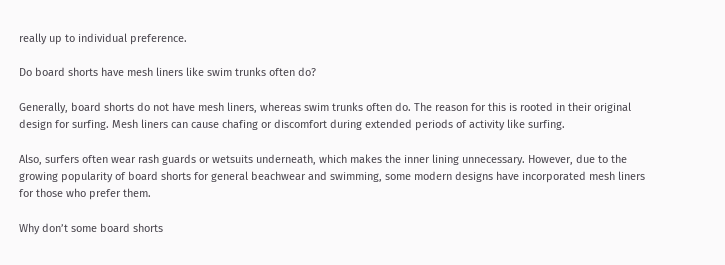really up to individual preference.

Do board shorts have mesh liners like swim trunks often do?

Generally, board shorts do not have mesh liners, whereas swim trunks often do. The reason for this is rooted in their original design for surfing. Mesh liners can cause chafing or discomfort during extended periods of activity like surfing.

Also, surfers often wear rash guards or wetsuits underneath, which makes the inner lining unnecessary. However, due to the growing popularity of board shorts for general beachwear and swimming, some modern designs have incorporated mesh liners for those who prefer them.

Why don’t some board shorts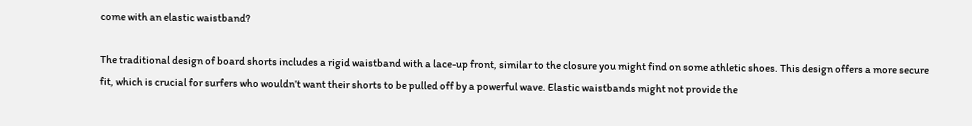come with an elastic waistband?

The traditional design of board shorts includes a rigid waistband with a lace-up front, similar to the closure you might find on some athletic shoes. This design offers a more secure fit, which is crucial for surfers who wouldn’t want their shorts to be pulled off by a powerful wave. Elastic waistbands might not provide the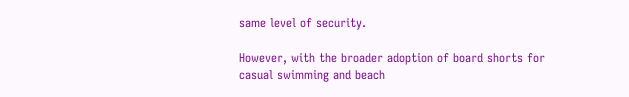same level of security.

However, with the broader adoption of board shorts for casual swimming and beach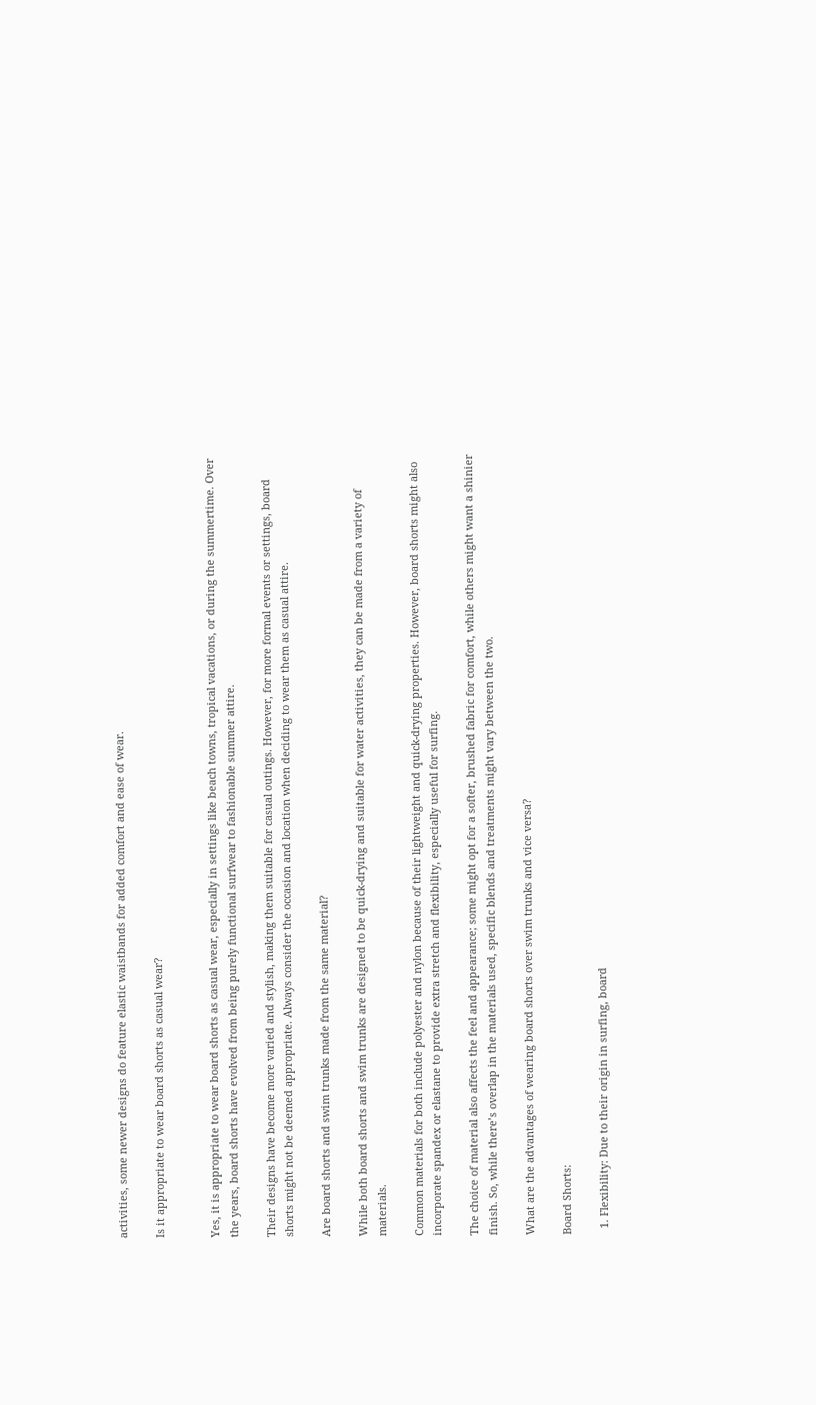activities, some newer designs do feature elastic waistbands for added comfort and ease of wear.

Is it appropriate to wear board shorts as casual wear?


Yes, it is appropriate to wear board shorts as casual wear, especially in settings like beach towns, tropical vacations, or during the summertime. Over the years, board shorts have evolved from being purely functional surfwear to fashionable summer attire.

Their designs have become more varied and stylish, making them suitable for casual outings. However, for more formal events or settings, board shorts might not be deemed appropriate. Always consider the occasion and location when deciding to wear them as casual attire.

Are board shorts and swim trunks made from the same material?

While both board shorts and swim trunks are designed to be quick-drying and suitable for water activities, they can be made from a variety of materials.

Common materials for both include polyester and nylon because of their lightweight and quick-drying properties. However, board shorts might also incorporate spandex or elastane to provide extra stretch and flexibility, especially useful for surfing.

The choice of material also affects the feel and appearance; some might opt for a softer, brushed fabric for comfort, while others might want a shinier finish. So, while there’s overlap in the materials used, specific blends and treatments might vary between the two.

What are the advantages of wearing board shorts over swim trunks and vice versa?

Board Shorts:

  1. Flexibility: Due to their origin in surfing, board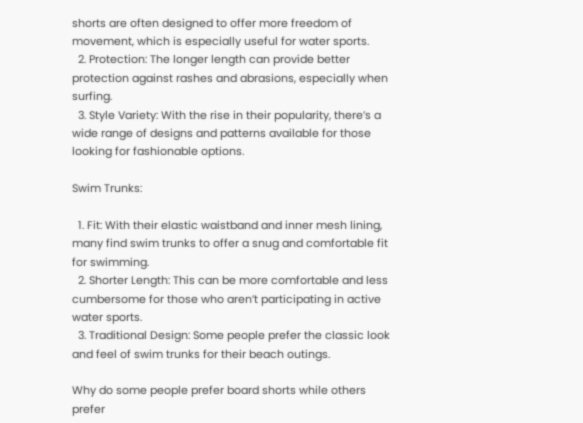shorts are often designed to offer more freedom of movement, which is especially useful for water sports.
  2. Protection: The longer length can provide better protection against rashes and abrasions, especially when surfing.
  3. Style Variety: With the rise in their popularity, there’s a wide range of designs and patterns available for those looking for fashionable options.

Swim Trunks:

  1. Fit: With their elastic waistband and inner mesh lining, many find swim trunks to offer a snug and comfortable fit for swimming.
  2. Shorter Length: This can be more comfortable and less cumbersome for those who aren’t participating in active water sports.
  3. Traditional Design: Some people prefer the classic look and feel of swim trunks for their beach outings.

Why do some people prefer board shorts while others prefer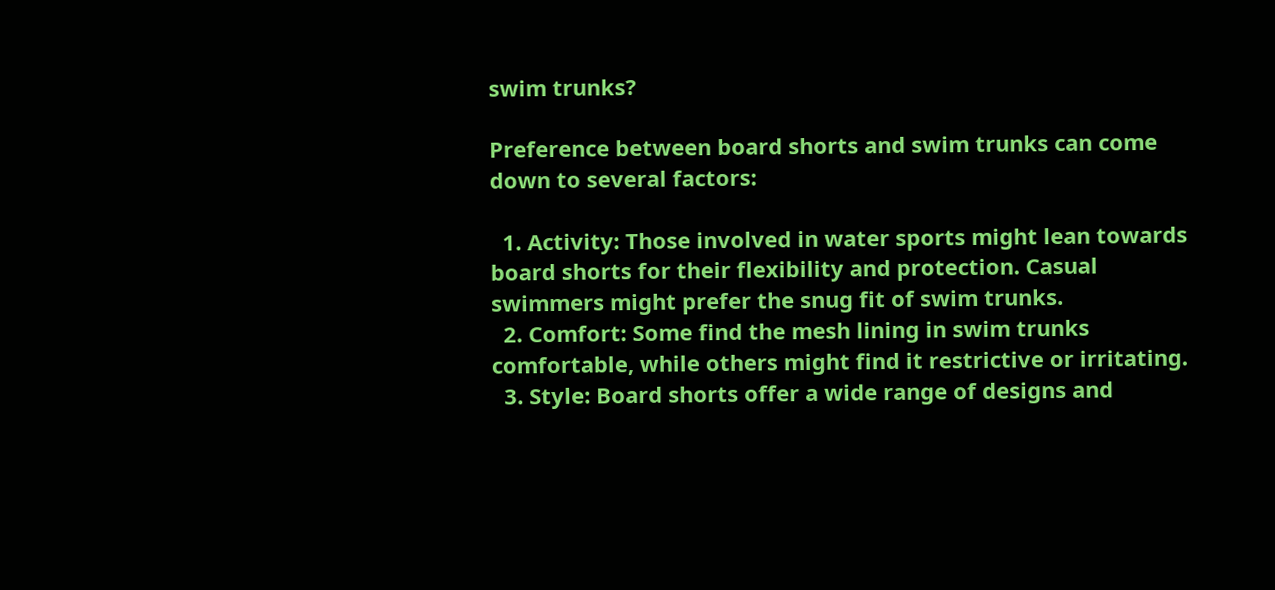swim trunks?

Preference between board shorts and swim trunks can come down to several factors:

  1. Activity: Those involved in water sports might lean towards board shorts for their flexibility and protection. Casual swimmers might prefer the snug fit of swim trunks.
  2. Comfort: Some find the mesh lining in swim trunks comfortable, while others might find it restrictive or irritating.
  3. Style: Board shorts offer a wide range of designs and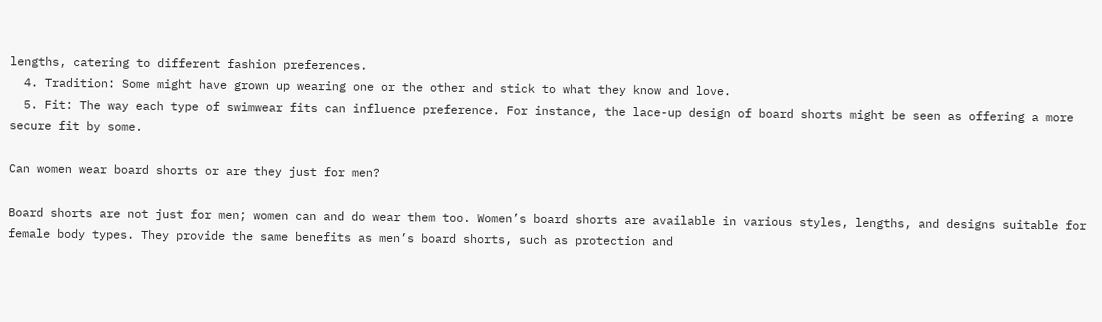lengths, catering to different fashion preferences.
  4. Tradition: Some might have grown up wearing one or the other and stick to what they know and love.
  5. Fit: The way each type of swimwear fits can influence preference. For instance, the lace-up design of board shorts might be seen as offering a more secure fit by some.

Can women wear board shorts or are they just for men?

Board shorts are not just for men; women can and do wear them too. Women’s board shorts are available in various styles, lengths, and designs suitable for female body types. They provide the same benefits as men’s board shorts, such as protection and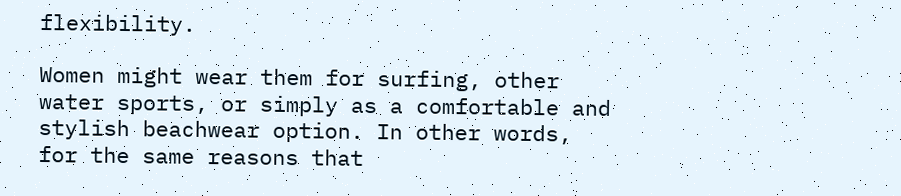flexibility.

Women might wear them for surfing, other water sports, or simply as a comfortable and stylish beachwear option. In other words, for the same reasons that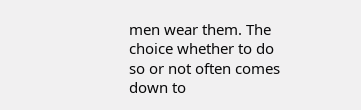men wear them. The choice whether to do so or not often comes down to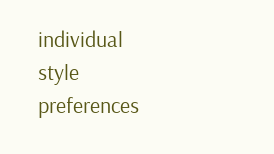individual style preferences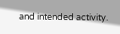and intended activity.